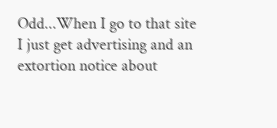Odd...When I go to that site I just get advertising and an extortion notice about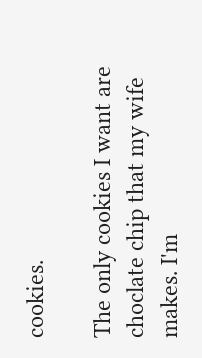cookies.

The only cookies I want are choclate chip that my wife makes. I'm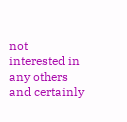not interested in any others and certainly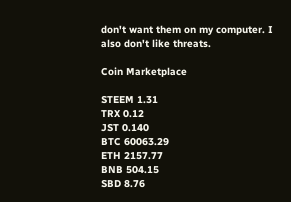don't want them on my computer. I also don't like threats.

Coin Marketplace

STEEM 1.31
TRX 0.12
JST 0.140
BTC 60063.29
ETH 2157.77
BNB 504.15
SBD 8.76